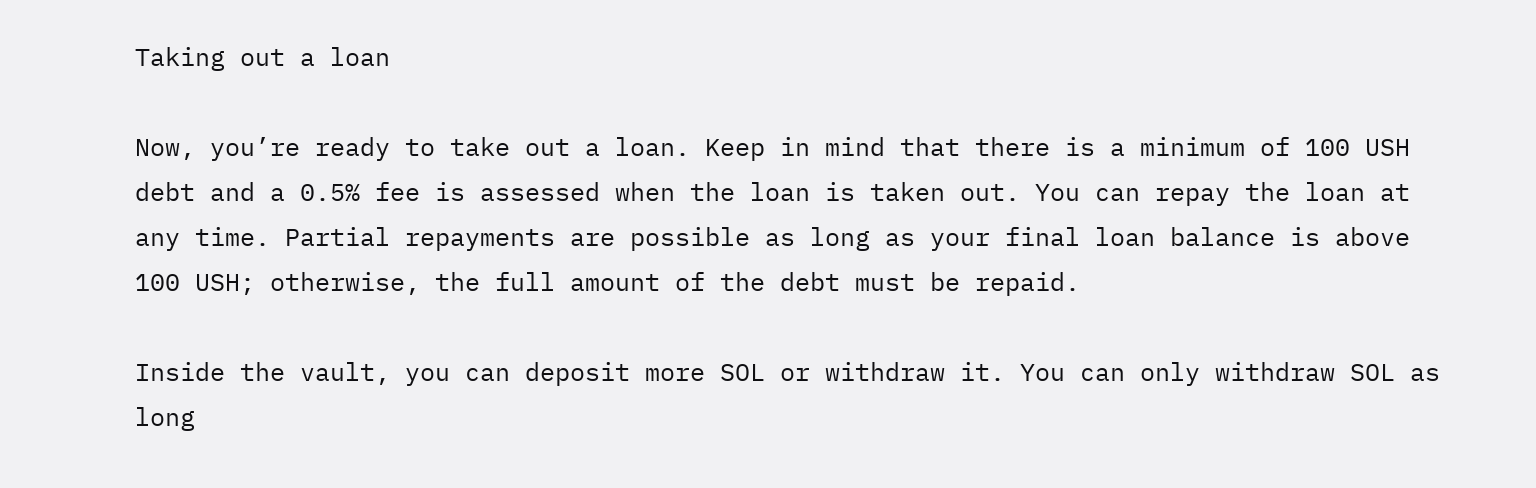Taking out a loan

Now, you’re ready to take out a loan. Keep in mind that there is a minimum of 100 USH debt and a 0.5% fee is assessed when the loan is taken out. You can repay the loan at any time. Partial repayments are possible as long as your final loan balance is above 100 USH; otherwise, the full amount of the debt must be repaid.

Inside the vault, you can deposit more SOL or withdraw it. You can only withdraw SOL as long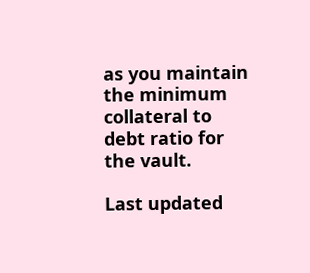as you maintain the minimum collateral to debt ratio for the vault.

Last updated